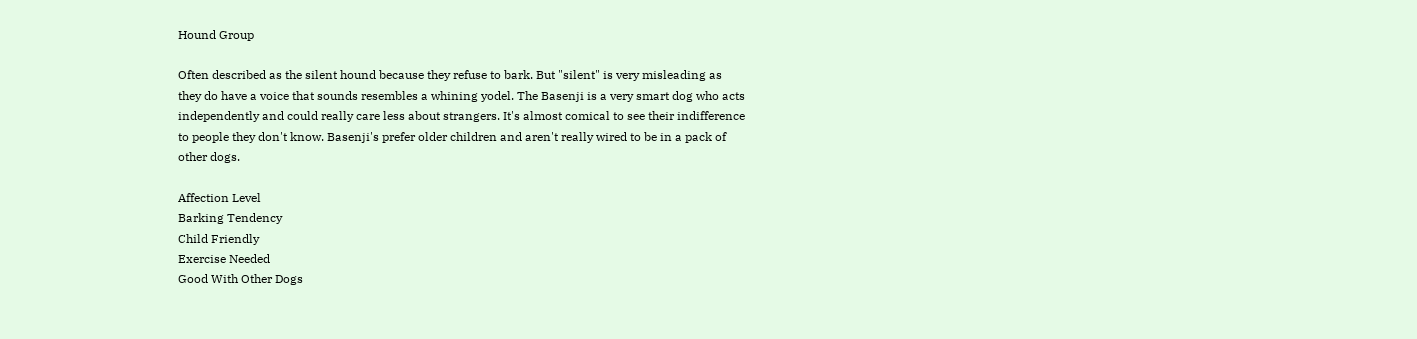Hound Group

Often described as the silent hound because they refuse to bark. But "silent" is very misleading as they do have a voice that sounds resembles a whining yodel. The Basenji is a very smart dog who acts independently and could really care less about strangers. It's almost comical to see their indifference to people they don't know. Basenji's prefer older children and aren't really wired to be in a pack of other dogs.

Affection Level
Barking Tendency
Child Friendly
Exercise Needed
Good With Other Dogs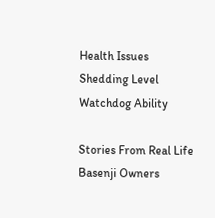Health Issues
Shedding Level
Watchdog Ability

Stories From Real Life Basenji Owners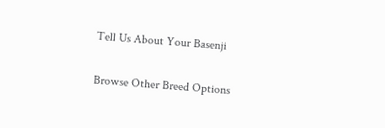Tell Us About Your Basenji

Browse Other Breed Options